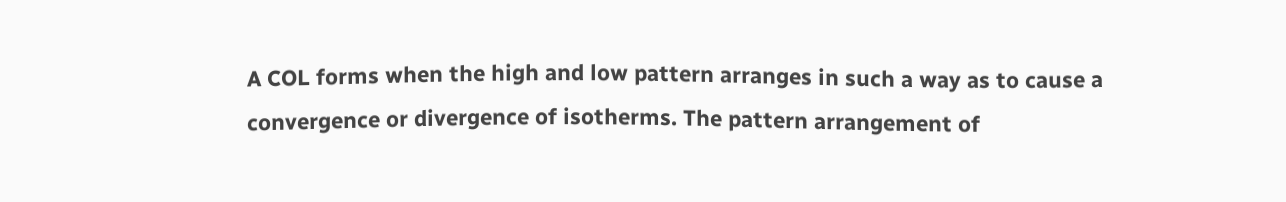A COL forms when the high and low pattern arranges in such a way as to cause a convergence or divergence of isotherms. The pattern arrangement of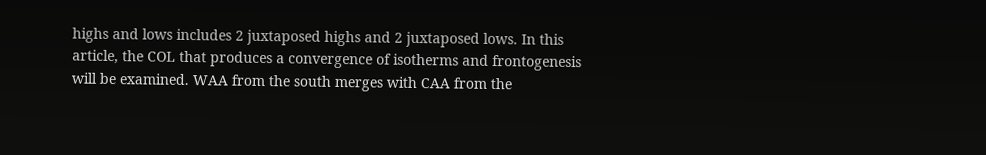highs and lows includes 2 juxtaposed highs and 2 juxtaposed lows. In this article, the COL that produces a convergence of isotherms and frontogenesis will be examined. WAA from the south merges with CAA from the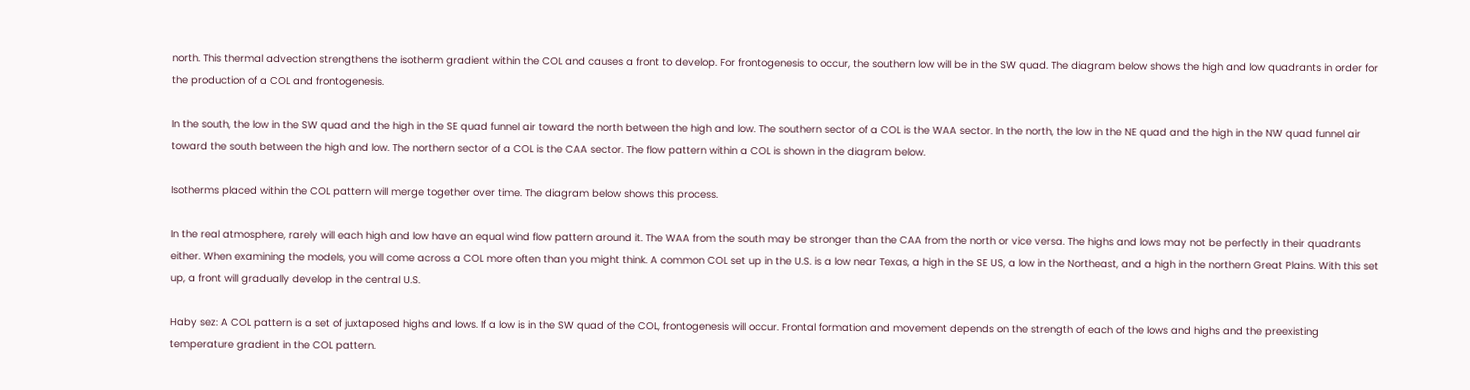north. This thermal advection strengthens the isotherm gradient within the COL and causes a front to develop. For frontogenesis to occur, the southern low will be in the SW quad. The diagram below shows the high and low quadrants in order for the production of a COL and frontogenesis.

In the south, the low in the SW quad and the high in the SE quad funnel air toward the north between the high and low. The southern sector of a COL is the WAA sector. In the north, the low in the NE quad and the high in the NW quad funnel air toward the south between the high and low. The northern sector of a COL is the CAA sector. The flow pattern within a COL is shown in the diagram below.

Isotherms placed within the COL pattern will merge together over time. The diagram below shows this process.

In the real atmosphere, rarely will each high and low have an equal wind flow pattern around it. The WAA from the south may be stronger than the CAA from the north or vice versa. The highs and lows may not be perfectly in their quadrants either. When examining the models, you will come across a COL more often than you might think. A common COL set up in the U.S. is a low near Texas, a high in the SE US, a low in the Northeast, and a high in the northern Great Plains. With this set up, a front will gradually develop in the central U.S.

Haby sez: A COL pattern is a set of juxtaposed highs and lows. If a low is in the SW quad of the COL, frontogenesis will occur. Frontal formation and movement depends on the strength of each of the lows and highs and the preexisting temperature gradient in the COL pattern.